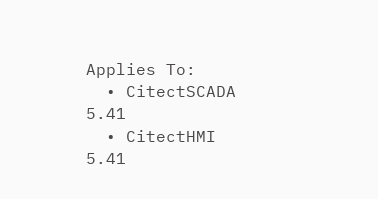Applies To:
  • CitectSCADA 5.41
  • CitectHMI 5.41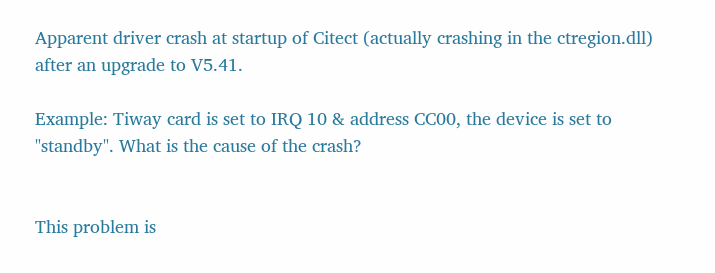Apparent driver crash at startup of Citect (actually crashing in the ctregion.dll) after an upgrade to V5.41.

Example: Tiway card is set to IRQ 10 & address CC00, the device is set to "standby". What is the cause of the crash?


This problem is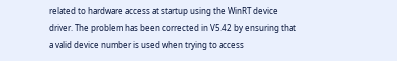related to hardware access at startup using the WinRT device driver. The problem has been corrected in V5.42 by ensuring that a valid device number is used when trying to access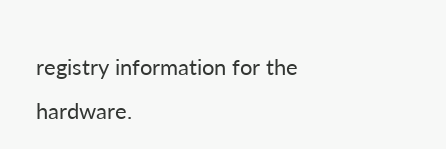registry information for the hardware.